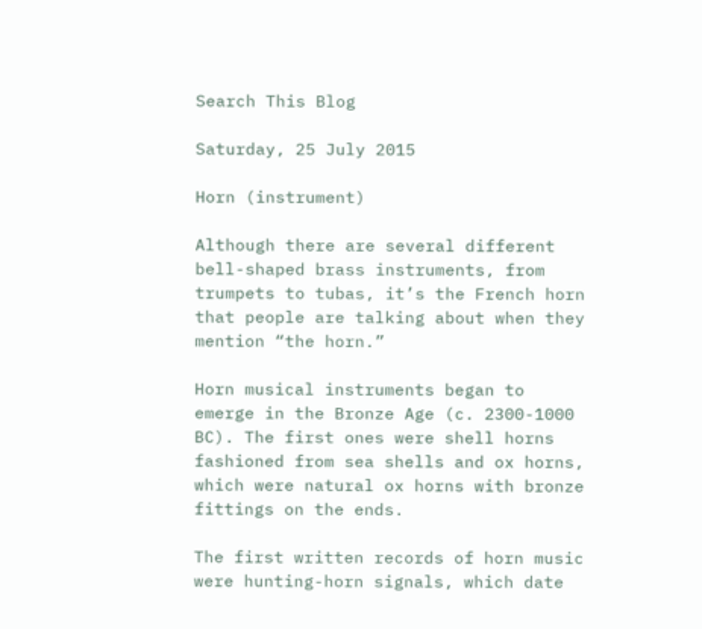Search This Blog

Saturday, 25 July 2015

Horn (instrument)

Although there are several different bell-shaped brass instruments, from trumpets to tubas, it’s the French horn that people are talking about when they mention “the horn.”

Horn musical instruments began to emerge in the Bronze Age (c. 2300-1000 BC). The first ones were shell horns fashioned from sea shells and ox horns, which were natural ox horns with bronze fittings on the ends.

The first written records of horn music were hunting-horn signals, which date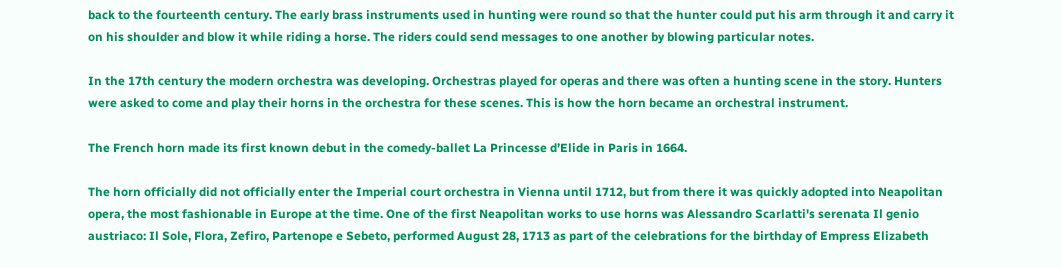back to the fourteenth century. The early brass instruments used in hunting were round so that the hunter could put his arm through it and carry it on his shoulder and blow it while riding a horse. The riders could send messages to one another by blowing particular notes.

In the 17th century the modern orchestra was developing. Orchestras played for operas and there was often a hunting scene in the story. Hunters were asked to come and play their horns in the orchestra for these scenes. This is how the horn became an orchestral instrument.

The French horn made its first known debut in the comedy-ballet La Princesse d’Elide in Paris in 1664.

The horn officially did not officially enter the Imperial court orchestra in Vienna until 1712, but from there it was quickly adopted into Neapolitan opera, the most fashionable in Europe at the time. One of the first Neapolitan works to use horns was Alessandro Scarlatti's serenata Il genio austriaco: Il Sole, Flora, Zefiro, Partenope e Sebeto, performed August 28, 1713 as part of the celebrations for the birthday of Empress Elizabeth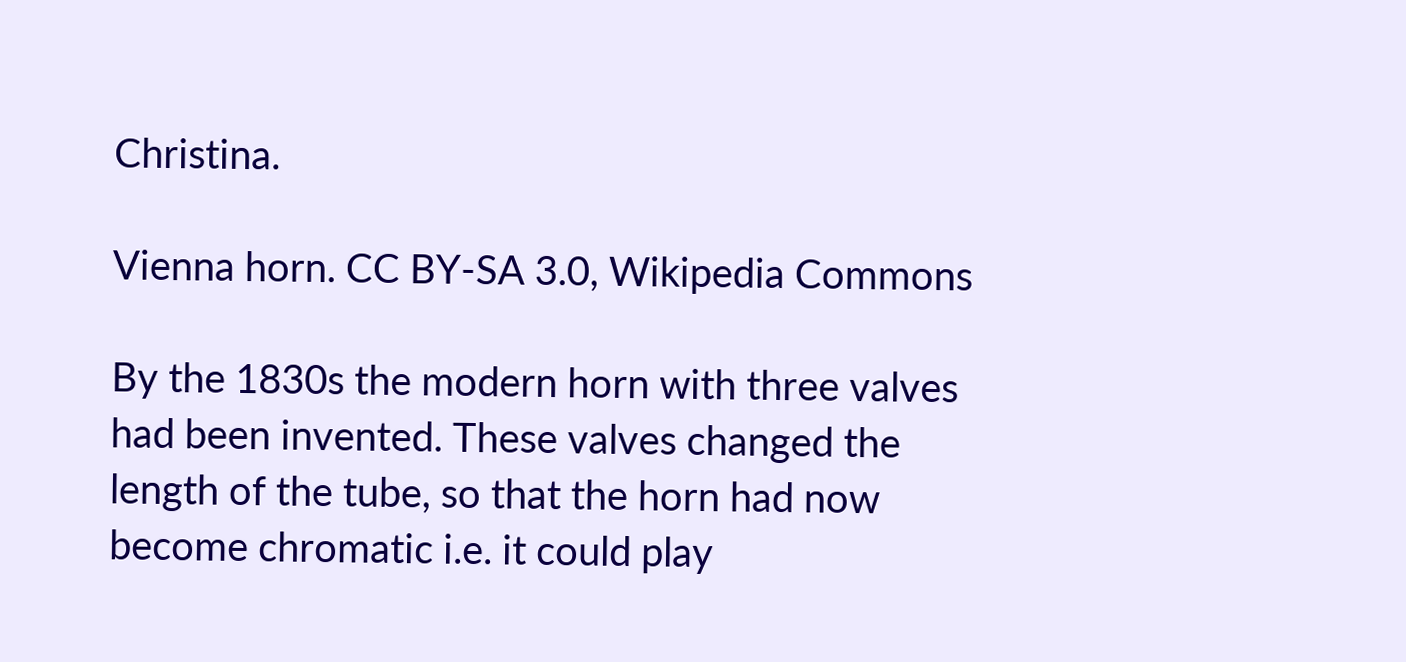Christina.

Vienna horn. CC BY-SA 3.0, Wikipedia Commons

By the 1830s the modern horn with three valves had been invented. These valves changed the length of the tube, so that the horn had now become chromatic i.e. it could play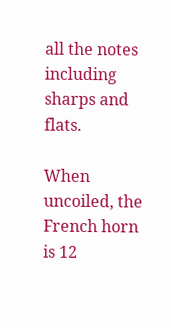all the notes including sharps and flats.

When uncoiled, the French horn is 12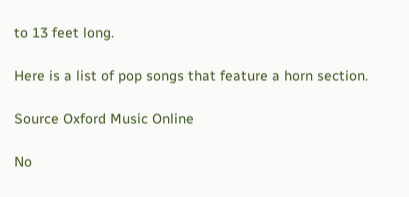to 13 feet long.

Here is a list of pop songs that feature a horn section.

Source Oxford Music Online

No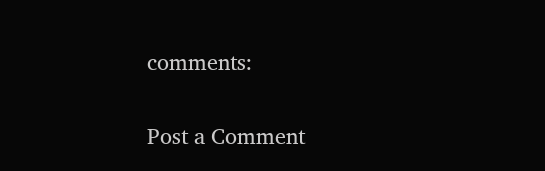comments:

Post a Comment